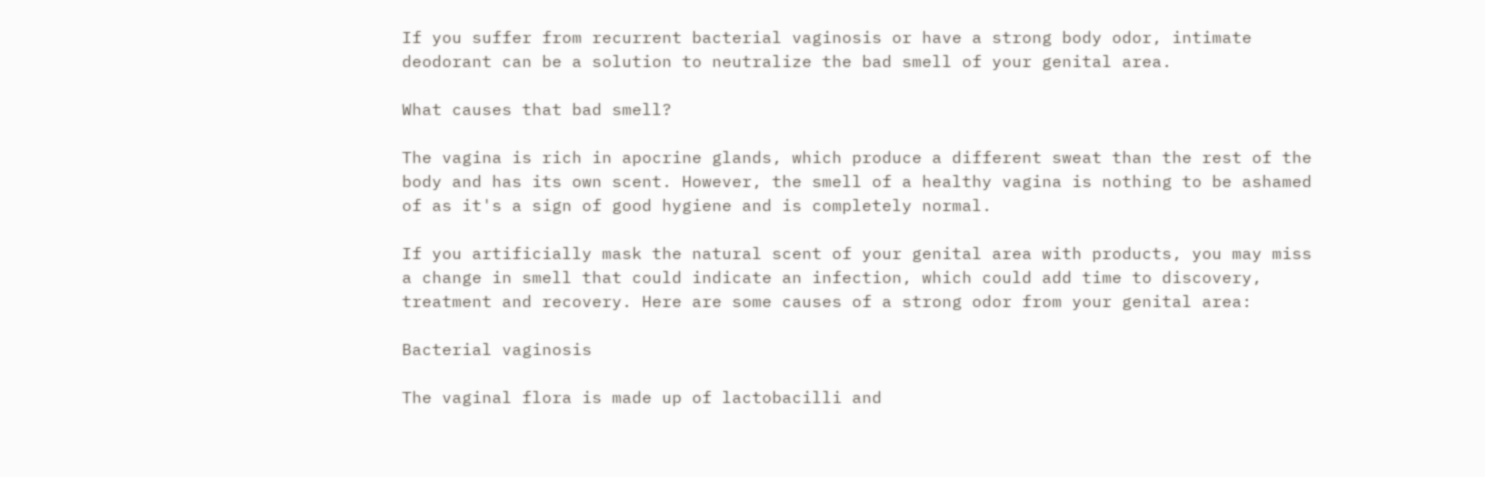If you suffer from recurrent bacterial vaginosis or have a strong body odor, intimate deodorant can be a solution to neutralize the bad smell of your genital area.

What causes that bad smell?

The vagina is rich in apocrine glands, which produce a different sweat than the rest of the body and has its own scent. However, the smell of a healthy vagina is nothing to be ashamed of as it's a sign of good hygiene and is completely normal.

If you artificially mask the natural scent of your genital area with products, you may miss a change in smell that could indicate an infection, which could add time to discovery, treatment and recovery. Here are some causes of a strong odor from your genital area:

Bacterial vaginosis

The vaginal flora is made up of lactobacilli and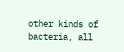other kinds of bacteria, all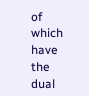of which have the dual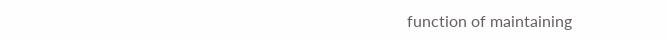function of maintaining